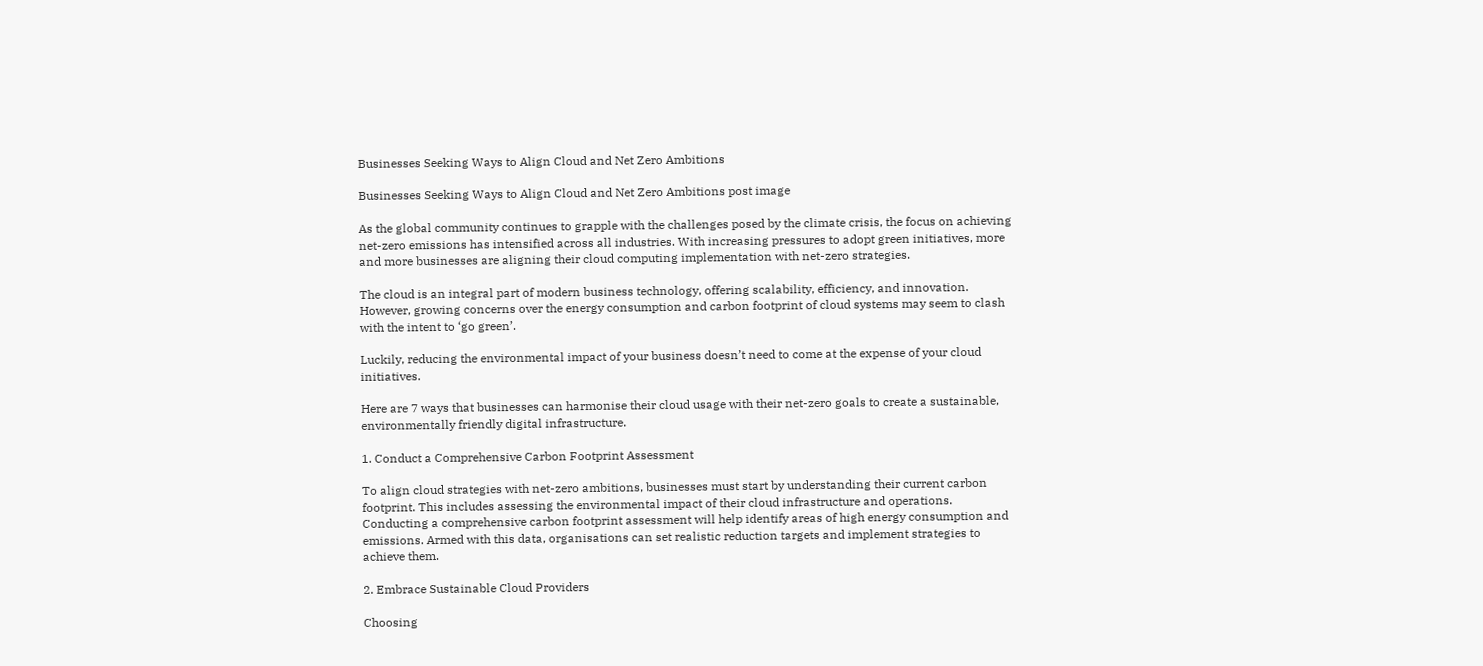Businesses Seeking Ways to Align Cloud and Net Zero Ambitions

Businesses Seeking Ways to Align Cloud and Net Zero Ambitions post image

As the global community continues to grapple with the challenges posed by the climate crisis, the focus on achieving net-zero emissions has intensified across all industries. With increasing pressures to adopt green initiatives, more and more businesses are aligning their cloud computing implementation with net-zero strategies.

The cloud is an integral part of modern business technology, offering scalability, efficiency, and innovation. However, growing concerns over the energy consumption and carbon footprint of cloud systems may seem to clash with the intent to ‘go green’.

Luckily, reducing the environmental impact of your business doesn’t need to come at the expense of your cloud initiatives.

Here are 7 ways that businesses can harmonise their cloud usage with their net-zero goals to create a sustainable, environmentally friendly digital infrastructure.

1. Conduct a Comprehensive Carbon Footprint Assessment

To align cloud strategies with net-zero ambitions, businesses must start by understanding their current carbon footprint. This includes assessing the environmental impact of their cloud infrastructure and operations. Conducting a comprehensive carbon footprint assessment will help identify areas of high energy consumption and emissions. Armed with this data, organisations can set realistic reduction targets and implement strategies to achieve them.

2. Embrace Sustainable Cloud Providers

Choosing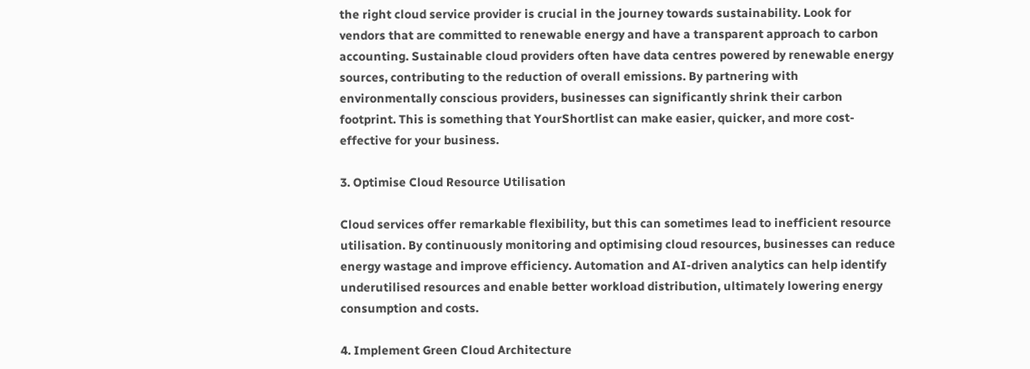the right cloud service provider is crucial in the journey towards sustainability. Look for vendors that are committed to renewable energy and have a transparent approach to carbon accounting. Sustainable cloud providers often have data centres powered by renewable energy sources, contributing to the reduction of overall emissions. By partnering with environmentally conscious providers, businesses can significantly shrink their carbon footprint. This is something that YourShortlist can make easier, quicker, and more cost-effective for your business.

3. Optimise Cloud Resource Utilisation

Cloud services offer remarkable flexibility, but this can sometimes lead to inefficient resource utilisation. By continuously monitoring and optimising cloud resources, businesses can reduce energy wastage and improve efficiency. Automation and AI-driven analytics can help identify underutilised resources and enable better workload distribution, ultimately lowering energy consumption and costs.

4. Implement Green Cloud Architecture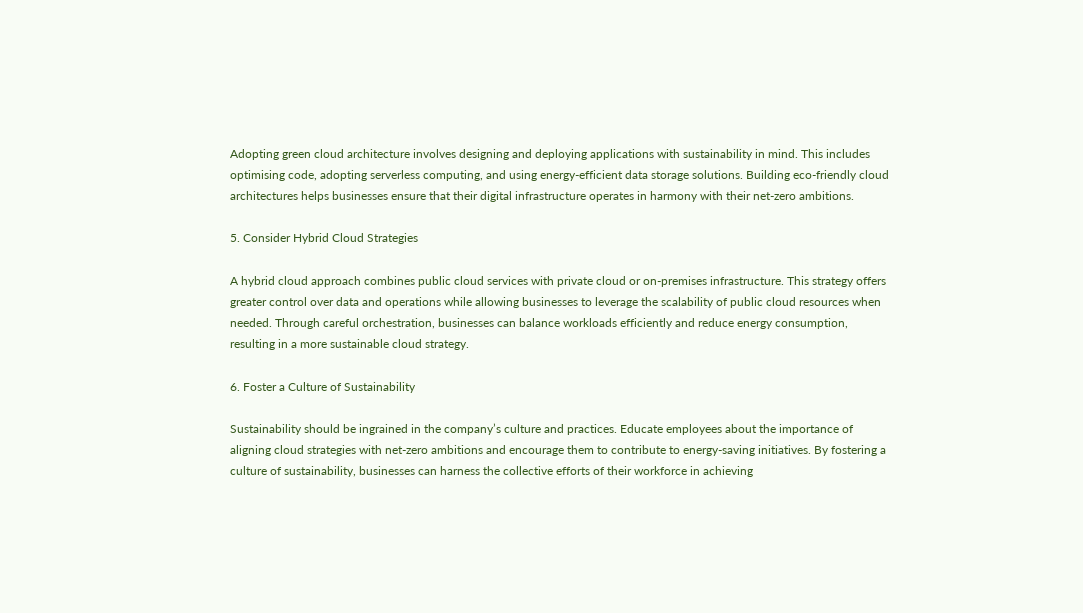Adopting green cloud architecture involves designing and deploying applications with sustainability in mind. This includes optimising code, adopting serverless computing, and using energy-efficient data storage solutions. Building eco-friendly cloud architectures helps businesses ensure that their digital infrastructure operates in harmony with their net-zero ambitions.

5. Consider Hybrid Cloud Strategies

A hybrid cloud approach combines public cloud services with private cloud or on-premises infrastructure. This strategy offers greater control over data and operations while allowing businesses to leverage the scalability of public cloud resources when needed. Through careful orchestration, businesses can balance workloads efficiently and reduce energy consumption, resulting in a more sustainable cloud strategy.

6. Foster a Culture of Sustainability

Sustainability should be ingrained in the company’s culture and practices. Educate employees about the importance of aligning cloud strategies with net-zero ambitions and encourage them to contribute to energy-saving initiatives. By fostering a culture of sustainability, businesses can harness the collective efforts of their workforce in achieving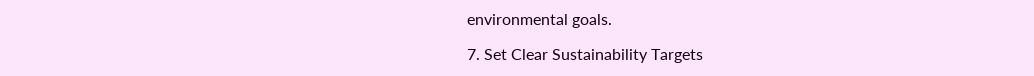environmental goals.

7. Set Clear Sustainability Targets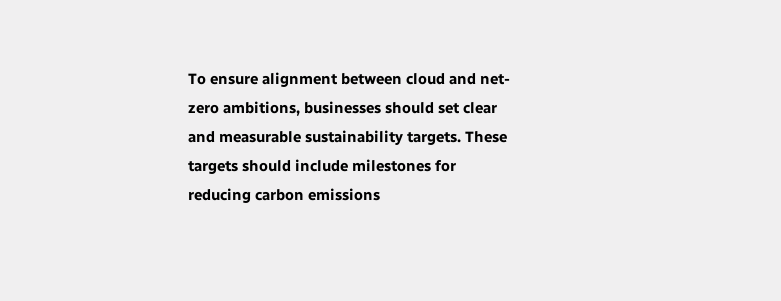To ensure alignment between cloud and net-zero ambitions, businesses should set clear and measurable sustainability targets. These targets should include milestones for reducing carbon emissions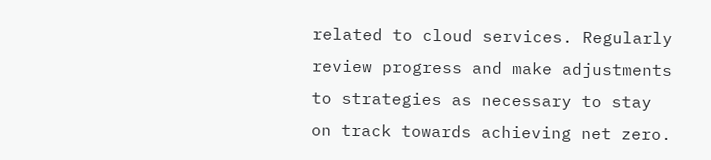related to cloud services. Regularly review progress and make adjustments to strategies as necessary to stay on track towards achieving net zero.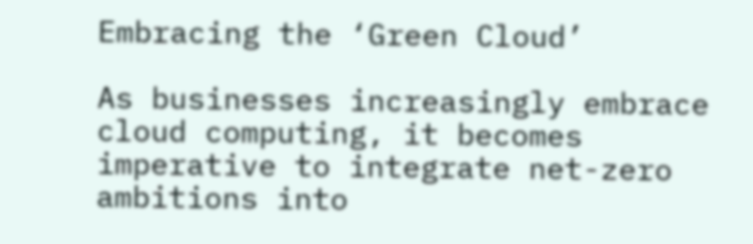Embracing the ‘Green Cloud’

As businesses increasingly embrace cloud computing, it becomes imperative to integrate net-zero ambitions into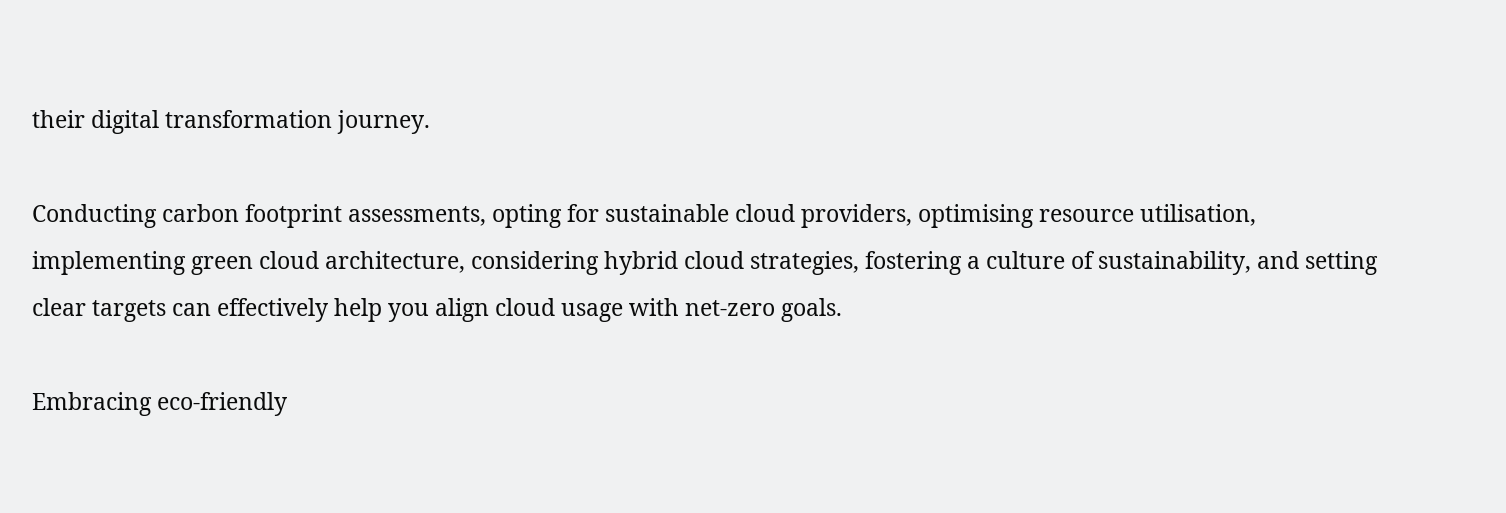their digital transformation journey.

Conducting carbon footprint assessments, opting for sustainable cloud providers, optimising resource utilisation, implementing green cloud architecture, considering hybrid cloud strategies, fostering a culture of sustainability, and setting clear targets can effectively help you align cloud usage with net-zero goals.

Embracing eco-friendly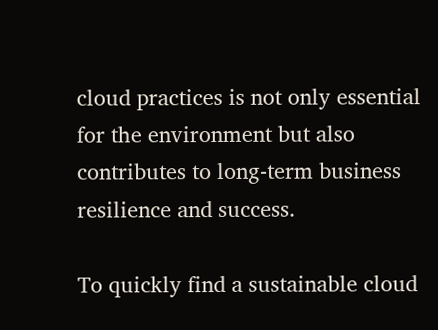cloud practices is not only essential for the environment but also contributes to long-term business resilience and success.

To quickly find a sustainable cloud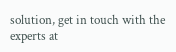solution, get in touch with the experts at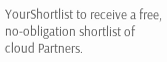YourShortlist to receive a free, no-obligation shortlist of cloud Partners.